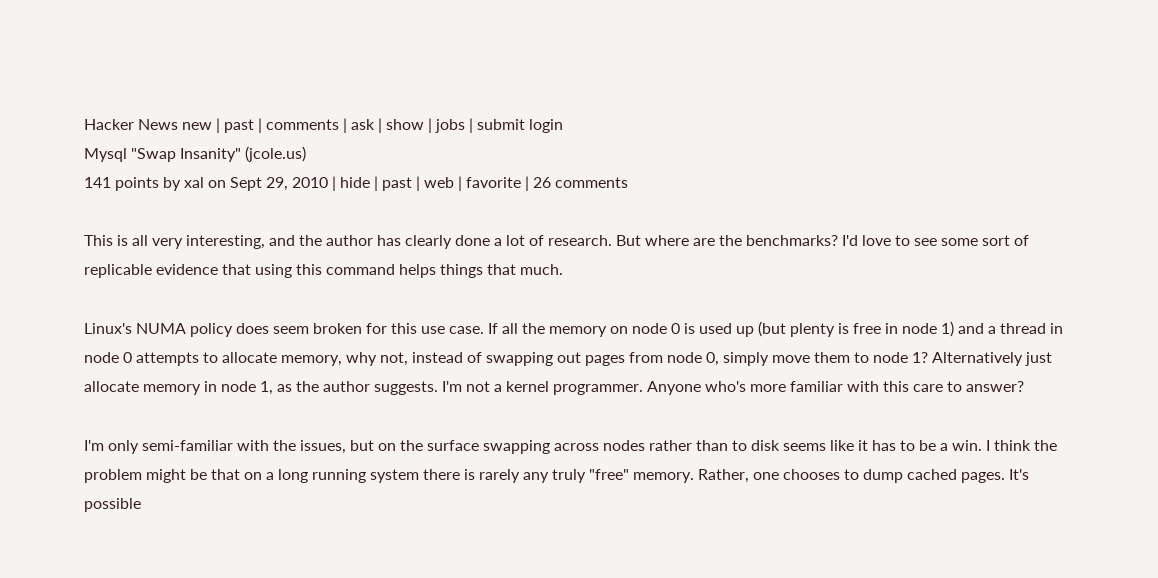Hacker News new | past | comments | ask | show | jobs | submit login
Mysql "Swap Insanity" (jcole.us)
141 points by xal on Sept 29, 2010 | hide | past | web | favorite | 26 comments

This is all very interesting, and the author has clearly done a lot of research. But where are the benchmarks? I'd love to see some sort of replicable evidence that using this command helps things that much.

Linux's NUMA policy does seem broken for this use case. If all the memory on node 0 is used up (but plenty is free in node 1) and a thread in node 0 attempts to allocate memory, why not, instead of swapping out pages from node 0, simply move them to node 1? Alternatively just allocate memory in node 1, as the author suggests. I'm not a kernel programmer. Anyone who's more familiar with this care to answer?

I'm only semi-familiar with the issues, but on the surface swapping across nodes rather than to disk seems like it has to be a win. I think the problem might be that on a long running system there is rarely any truly "free" memory. Rather, one chooses to dump cached pages. It's possible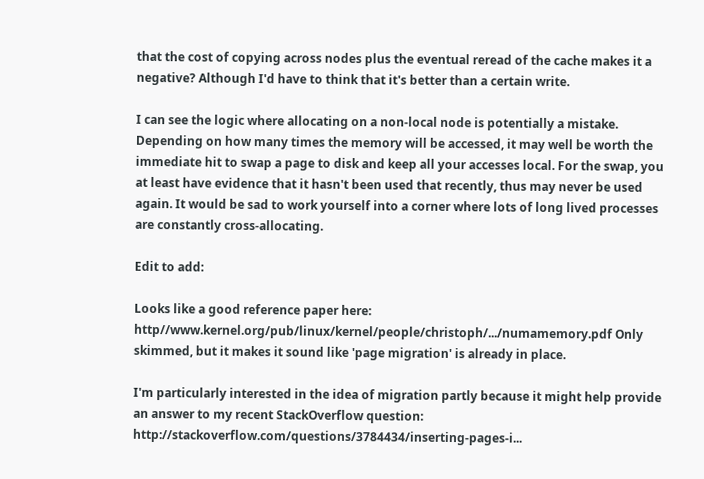that the cost of copying across nodes plus the eventual reread of the cache makes it a negative? Although I'd have to think that it's better than a certain write.

I can see the logic where allocating on a non-local node is potentially a mistake. Depending on how many times the memory will be accessed, it may well be worth the immediate hit to swap a page to disk and keep all your accesses local. For the swap, you at least have evidence that it hasn't been used that recently, thus may never be used again. It would be sad to work yourself into a corner where lots of long lived processes are constantly cross-allocating.

Edit to add:

Looks like a good reference paper here: http//www.kernel.org/pub/linux/kernel/people/christoph/.../numamemory.pdf Only skimmed, but it makes it sound like 'page migration' is already in place.

I'm particularly interested in the idea of migration partly because it might help provide an answer to my recent StackOverflow question: http://stackoverflow.com/questions/3784434/inserting-pages-i...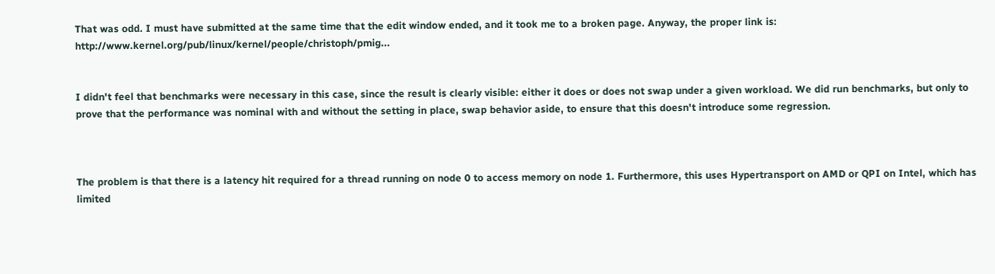That was odd. I must have submitted at the same time that the edit window ended, and it took me to a broken page. Anyway, the proper link is: http://www.kernel.org/pub/linux/kernel/people/christoph/pmig...


I didn't feel that benchmarks were necessary in this case, since the result is clearly visible: either it does or does not swap under a given workload. We did run benchmarks, but only to prove that the performance was nominal with and without the setting in place, swap behavior aside, to ensure that this doesn't introduce some regression.



The problem is that there is a latency hit required for a thread running on node 0 to access memory on node 1. Furthermore, this uses Hypertransport on AMD or QPI on Intel, which has limited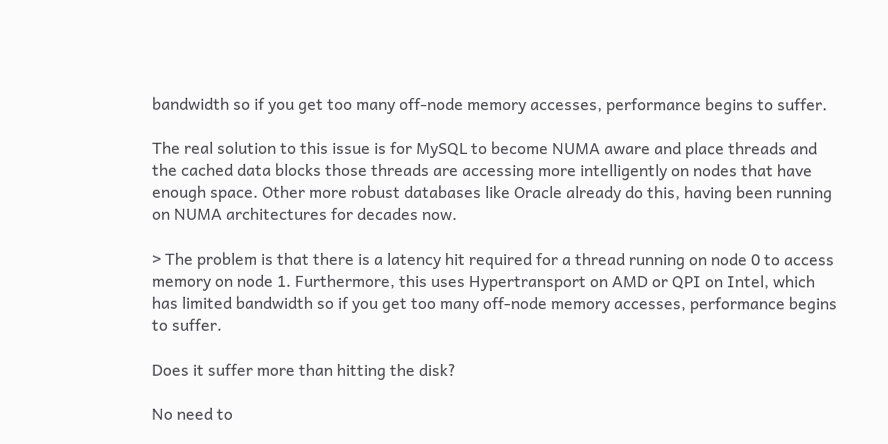bandwidth so if you get too many off-node memory accesses, performance begins to suffer.

The real solution to this issue is for MySQL to become NUMA aware and place threads and the cached data blocks those threads are accessing more intelligently on nodes that have enough space. Other more robust databases like Oracle already do this, having been running on NUMA architectures for decades now.

> The problem is that there is a latency hit required for a thread running on node 0 to access memory on node 1. Furthermore, this uses Hypertransport on AMD or QPI on Intel, which has limited bandwidth so if you get too many off-node memory accesses, performance begins to suffer.

Does it suffer more than hitting the disk?

No need to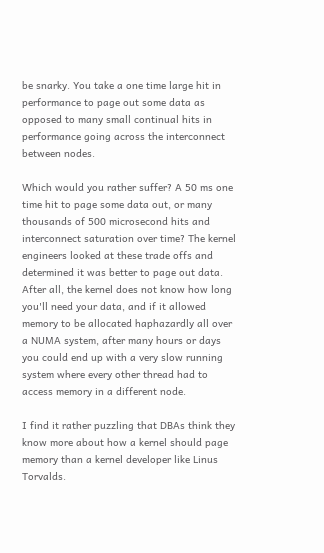be snarky. You take a one time large hit in performance to page out some data as opposed to many small continual hits in performance going across the interconnect between nodes.

Which would you rather suffer? A 50 ms one time hit to page some data out, or many thousands of 500 microsecond hits and interconnect saturation over time? The kernel engineers looked at these trade offs and determined it was better to page out data. After all, the kernel does not know how long you'll need your data, and if it allowed memory to be allocated haphazardly all over a NUMA system, after many hours or days you could end up with a very slow running system where every other thread had to access memory in a different node.

I find it rather puzzling that DBAs think they know more about how a kernel should page memory than a kernel developer like Linus Torvalds.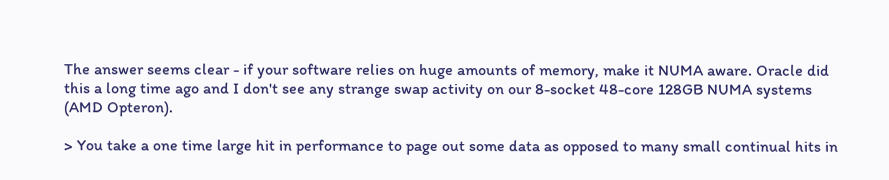The answer seems clear - if your software relies on huge amounts of memory, make it NUMA aware. Oracle did this a long time ago and I don't see any strange swap activity on our 8-socket 48-core 128GB NUMA systems (AMD Opteron).

> You take a one time large hit in performance to page out some data as opposed to many small continual hits in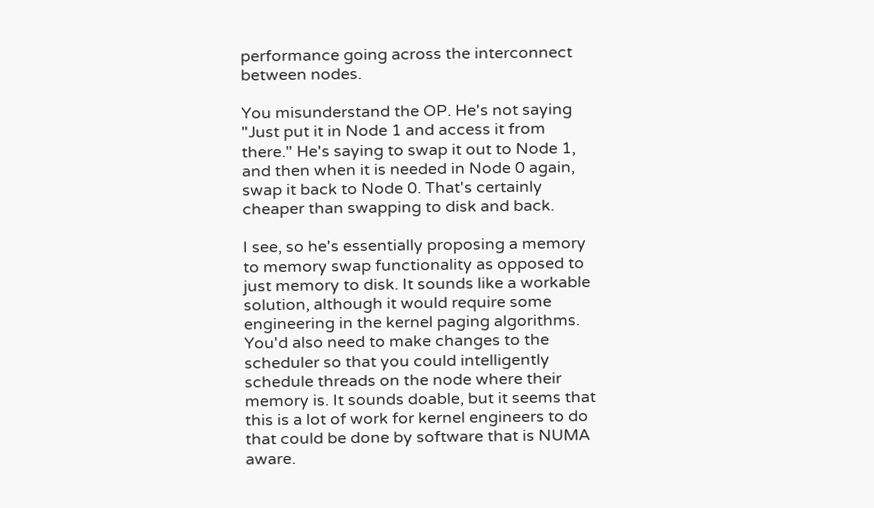performance going across the interconnect between nodes.

You misunderstand the OP. He's not saying "Just put it in Node 1 and access it from there." He's saying to swap it out to Node 1, and then when it is needed in Node 0 again, swap it back to Node 0. That's certainly cheaper than swapping to disk and back.

I see, so he's essentially proposing a memory to memory swap functionality as opposed to just memory to disk. It sounds like a workable solution, although it would require some engineering in the kernel paging algorithms. You'd also need to make changes to the scheduler so that you could intelligently schedule threads on the node where their memory is. It sounds doable, but it seems that this is a lot of work for kernel engineers to do that could be done by software that is NUMA aware.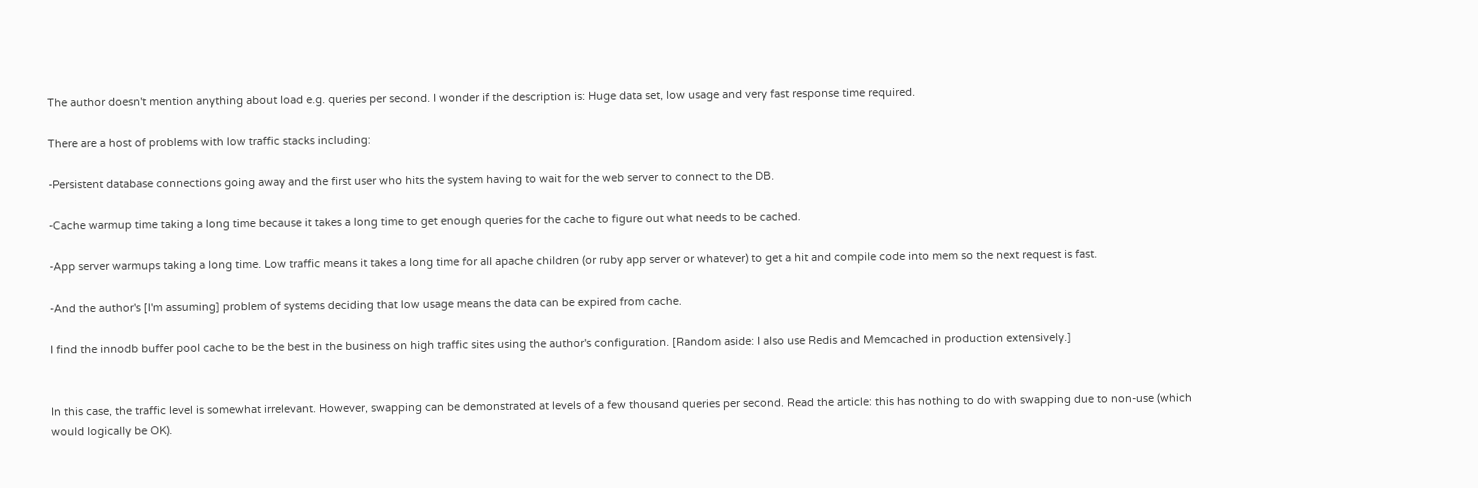The author doesn't mention anything about load e.g. queries per second. I wonder if the description is: Huge data set, low usage and very fast response time required.

There are a host of problems with low traffic stacks including:

-Persistent database connections going away and the first user who hits the system having to wait for the web server to connect to the DB.

-Cache warmup time taking a long time because it takes a long time to get enough queries for the cache to figure out what needs to be cached.

-App server warmups taking a long time. Low traffic means it takes a long time for all apache children (or ruby app server or whatever) to get a hit and compile code into mem so the next request is fast.

-And the author's [I'm assuming] problem of systems deciding that low usage means the data can be expired from cache.

I find the innodb buffer pool cache to be the best in the business on high traffic sites using the author's configuration. [Random aside: I also use Redis and Memcached in production extensively.]


In this case, the traffic level is somewhat irrelevant. However, swapping can be demonstrated at levels of a few thousand queries per second. Read the article: this has nothing to do with swapping due to non-use (which would logically be OK).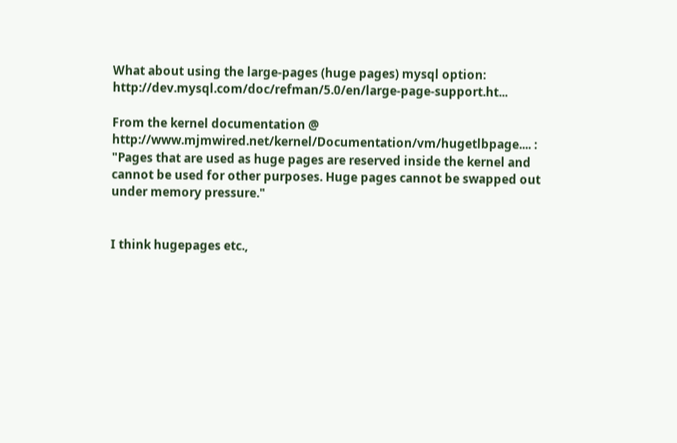What about using the large-pages (huge pages) mysql option: http://dev.mysql.com/doc/refman/5.0/en/large-page-support.ht...

From the kernel documentation @ http://www.mjmwired.net/kernel/Documentation/vm/hugetlbpage.... : "Pages that are used as huge pages are reserved inside the kernel and cannot be used for other purposes. Huge pages cannot be swapped out under memory pressure."


I think hugepages etc.,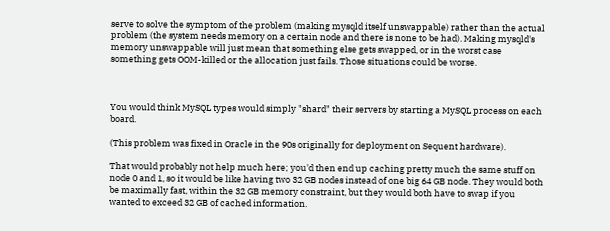serve to solve the symptom of the problem (making mysqld itself unswappable) rather than the actual problem (the system needs memory on a certain node and there is none to be had). Making mysqld's memory unswappable will just mean that something else gets swapped, or in the worst case something gets OOM-killed or the allocation just fails. Those situations could be worse.



You would think MySQL types would simply "shard" their servers by starting a MySQL process on each board.

(This problem was fixed in Oracle in the 90s originally for deployment on Sequent hardware).

That would probably not help much here; you'd then end up caching pretty much the same stuff on node 0 and 1, so it would be like having two 32 GB nodes instead of one big 64 GB node. They would both be maximally fast, within the 32 GB memory constraint, but they would both have to swap if you wanted to exceed 32 GB of cached information.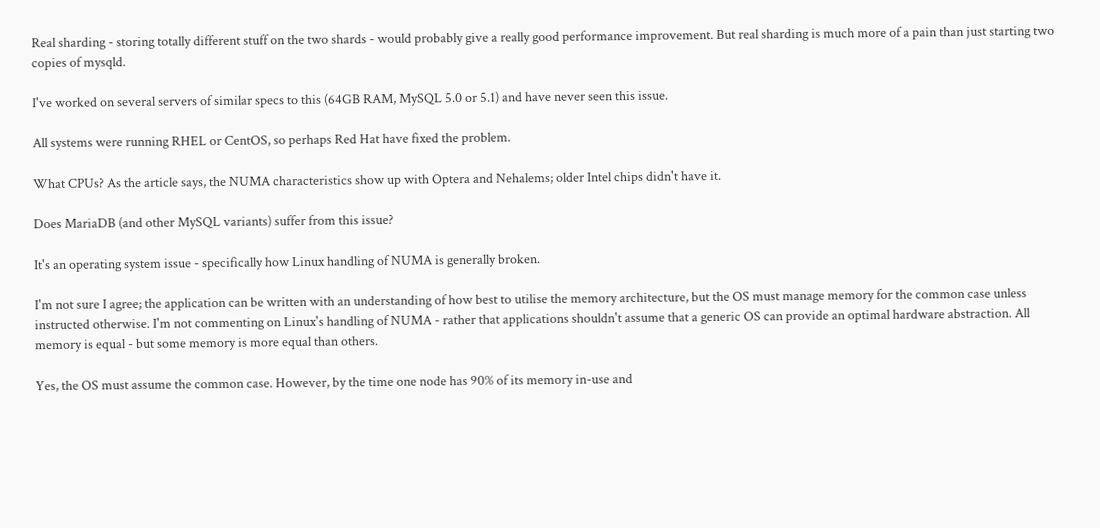Real sharding - storing totally different stuff on the two shards - would probably give a really good performance improvement. But real sharding is much more of a pain than just starting two copies of mysqld.

I've worked on several servers of similar specs to this (64GB RAM, MySQL 5.0 or 5.1) and have never seen this issue.

All systems were running RHEL or CentOS, so perhaps Red Hat have fixed the problem.

What CPUs? As the article says, the NUMA characteristics show up with Optera and Nehalems; older Intel chips didn't have it.

Does MariaDB (and other MySQL variants) suffer from this issue?

It's an operating system issue - specifically how Linux handling of NUMA is generally broken.

I'm not sure I agree; the application can be written with an understanding of how best to utilise the memory architecture, but the OS must manage memory for the common case unless instructed otherwise. I'm not commenting on Linux's handling of NUMA - rather that applications shouldn't assume that a generic OS can provide an optimal hardware abstraction. All memory is equal - but some memory is more equal than others.

Yes, the OS must assume the common case. However, by the time one node has 90% of its memory in-use and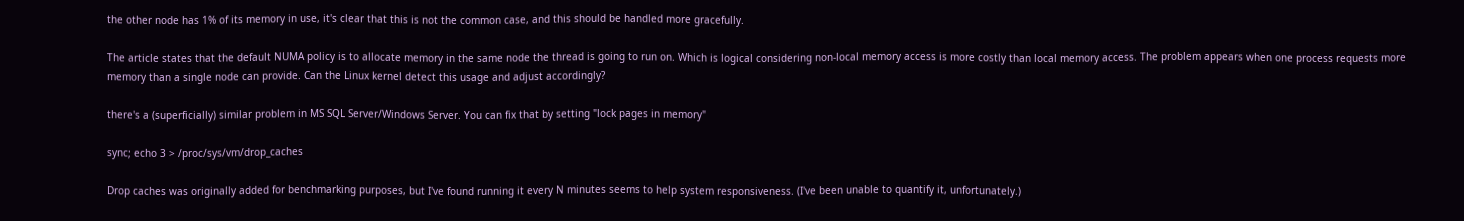the other node has 1% of its memory in use, it's clear that this is not the common case, and this should be handled more gracefully.

The article states that the default NUMA policy is to allocate memory in the same node the thread is going to run on. Which is logical considering non-local memory access is more costly than local memory access. The problem appears when one process requests more memory than a single node can provide. Can the Linux kernel detect this usage and adjust accordingly?

there's a (superficially) similar problem in MS SQL Server/Windows Server. You can fix that by setting "lock pages in memory"

sync; echo 3 > /proc/sys/vm/drop_caches

Drop caches was originally added for benchmarking purposes, but I've found running it every N minutes seems to help system responsiveness. (I've been unable to quantify it, unfortunately.)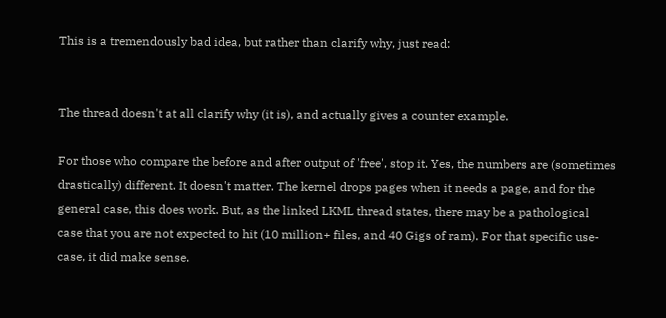This is a tremendously bad idea, but rather than clarify why, just read:


The thread doesn't at all clarify why (it is), and actually gives a counter example.

For those who compare the before and after output of 'free', stop it. Yes, the numbers are (sometimes drastically) different. It doesn't matter. The kernel drops pages when it needs a page, and for the general case, this does work. But, as the linked LKML thread states, there may be a pathological case that you are not expected to hit (10 million+ files, and 40 Gigs of ram). For that specific use-case, it did make sense.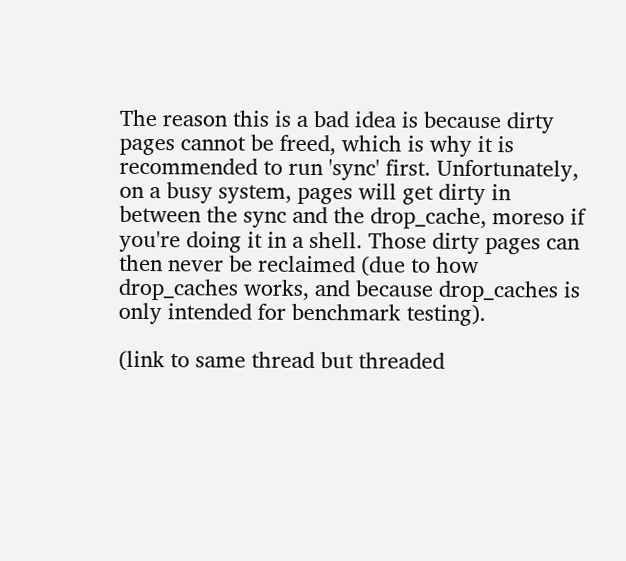The reason this is a bad idea is because dirty pages cannot be freed, which is why it is recommended to run 'sync' first. Unfortunately, on a busy system, pages will get dirty in between the sync and the drop_cache, moreso if you're doing it in a shell. Those dirty pages can then never be reclaimed (due to how drop_caches works, and because drop_caches is only intended for benchmark testing).

(link to same thread but threaded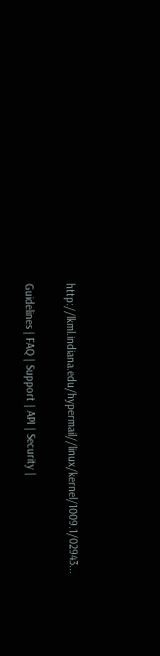http://lkml.indiana.edu/hypermail//linux/kernel/1009.1/02943...

Guidelines | FAQ | Support | API | Security |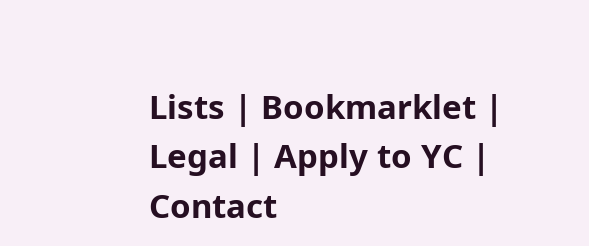Lists | Bookmarklet | Legal | Apply to YC | Contact